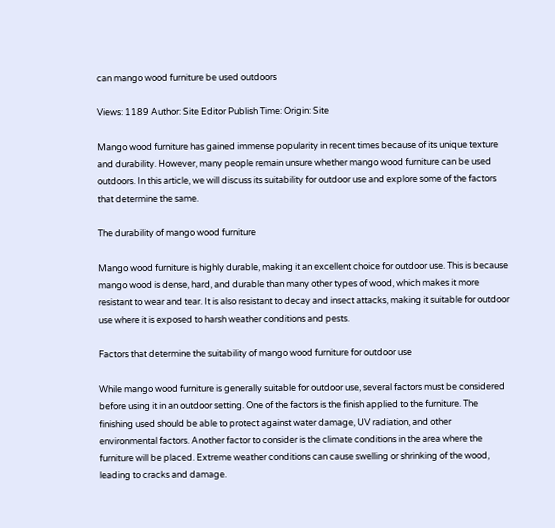can mango wood furniture be used outdoors

Views: 1189 Author: Site Editor Publish Time: Origin: Site

Mango wood furniture has gained immense popularity in recent times because of its unique texture and durability. However, many people remain unsure whether mango wood furniture can be used outdoors. In this article, we will discuss its suitability for outdoor use and explore some of the factors that determine the same.

The durability of mango wood furniture

Mango wood furniture is highly durable, making it an excellent choice for outdoor use. This is because mango wood is dense, hard, and durable than many other types of wood, which makes it more resistant to wear and tear. It is also resistant to decay and insect attacks, making it suitable for outdoor use where it is exposed to harsh weather conditions and pests.

Factors that determine the suitability of mango wood furniture for outdoor use

While mango wood furniture is generally suitable for outdoor use, several factors must be considered before using it in an outdoor setting. One of the factors is the finish applied to the furniture. The finishing used should be able to protect against water damage, UV radiation, and other environmental factors. Another factor to consider is the climate conditions in the area where the furniture will be placed. Extreme weather conditions can cause swelling or shrinking of the wood, leading to cracks and damage.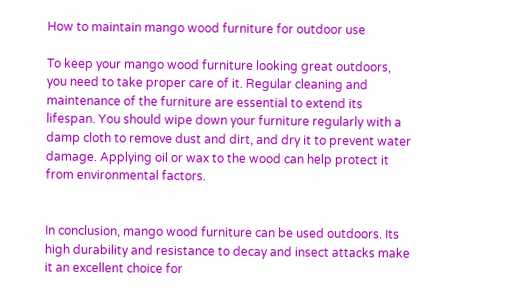How to maintain mango wood furniture for outdoor use

To keep your mango wood furniture looking great outdoors, you need to take proper care of it. Regular cleaning and maintenance of the furniture are essential to extend its lifespan. You should wipe down your furniture regularly with a damp cloth to remove dust and dirt, and dry it to prevent water damage. Applying oil or wax to the wood can help protect it from environmental factors.


In conclusion, mango wood furniture can be used outdoors. Its high durability and resistance to decay and insect attacks make it an excellent choice for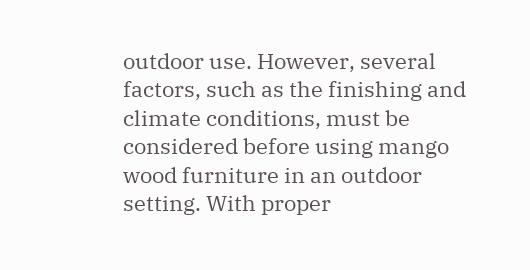outdoor use. However, several factors, such as the finishing and climate conditions, must be considered before using mango wood furniture in an outdoor setting. With proper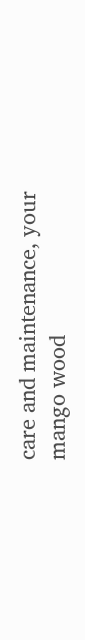care and maintenance, your mango wood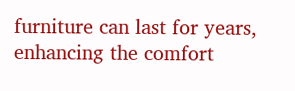furniture can last for years, enhancing the comfort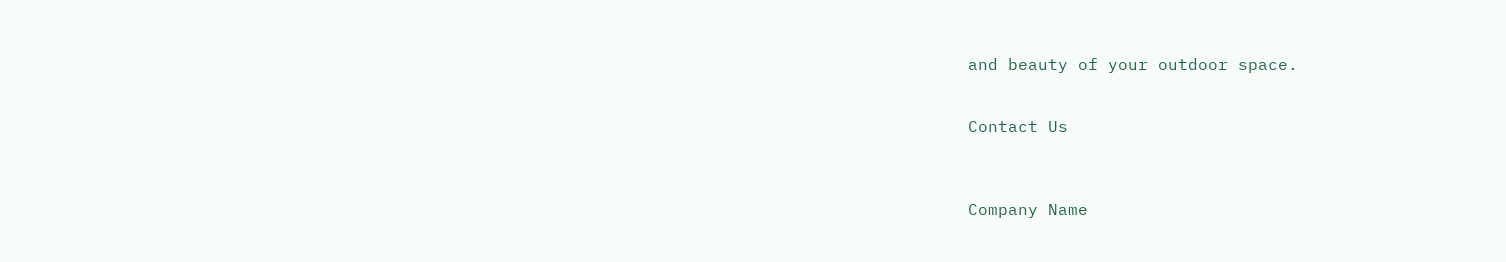and beauty of your outdoor space.


Contact Us



Company Name